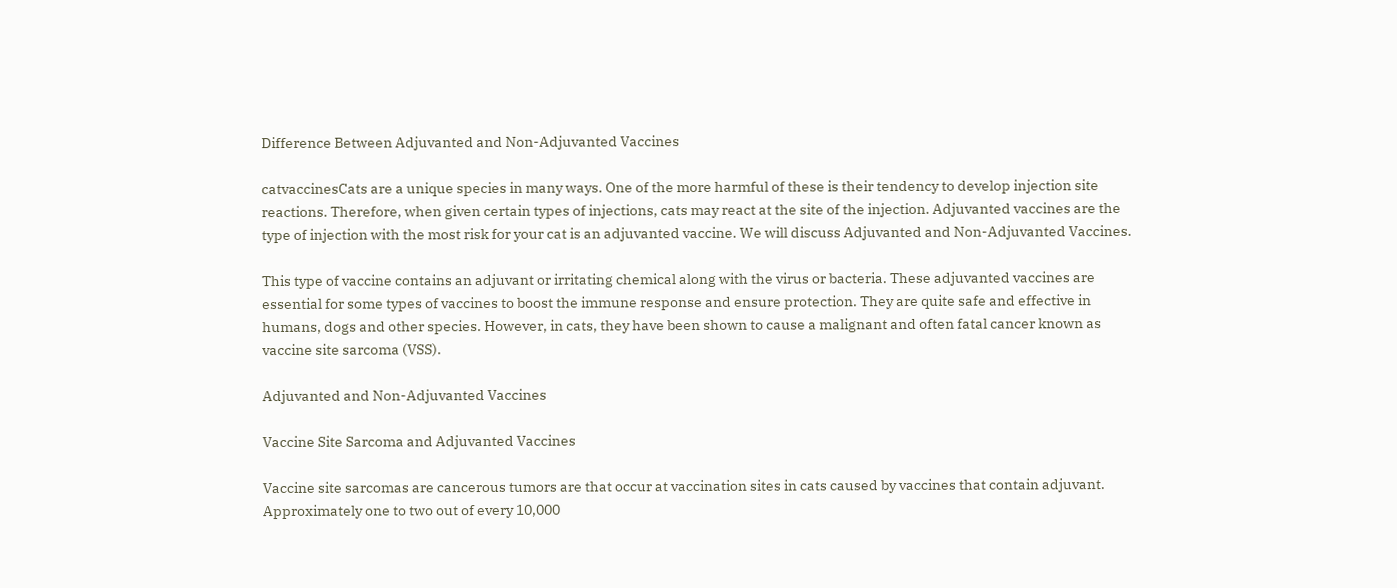Difference Between Adjuvanted and Non-Adjuvanted Vaccines

catvaccinesCats are a unique species in many ways. One of the more harmful of these is their tendency to develop injection site reactions. Therefore, when given certain types of injections, cats may react at the site of the injection. Adjuvanted vaccines are the type of injection with the most risk for your cat is an adjuvanted vaccine. We will discuss Adjuvanted and Non-Adjuvanted Vaccines.

This type of vaccine contains an adjuvant or irritating chemical along with the virus or bacteria. These adjuvanted vaccines are essential for some types of vaccines to boost the immune response and ensure protection. They are quite safe and effective in humans, dogs and other species. However, in cats, they have been shown to cause a malignant and often fatal cancer known as vaccine site sarcoma (VSS).

Adjuvanted and Non-Adjuvanted Vaccines

Vaccine Site Sarcoma and Adjuvanted Vaccines

Vaccine site sarcomas are cancerous tumors are that occur at vaccination sites in cats caused by vaccines that contain adjuvant. Approximately one to two out of every 10,000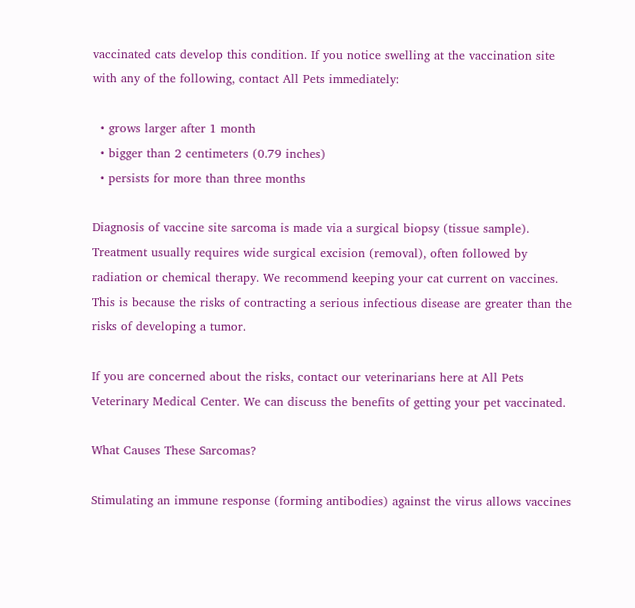vaccinated cats develop this condition. If you notice swelling at the vaccination site with any of the following, contact All Pets immediately:

  • grows larger after 1 month
  • bigger than 2 centimeters (0.79 inches)
  • persists for more than three months

Diagnosis of vaccine site sarcoma is made via a surgical biopsy (tissue sample). Treatment usually requires wide surgical excision (removal), often followed by radiation or chemical therapy. We recommend keeping your cat current on vaccines. This is because the risks of contracting a serious infectious disease are greater than the risks of developing a tumor.

If you are concerned about the risks, contact our veterinarians here at All Pets Veterinary Medical Center. We can discuss the benefits of getting your pet vaccinated.

What Causes These Sarcomas?

Stimulating an immune response (forming antibodies) against the virus allows vaccines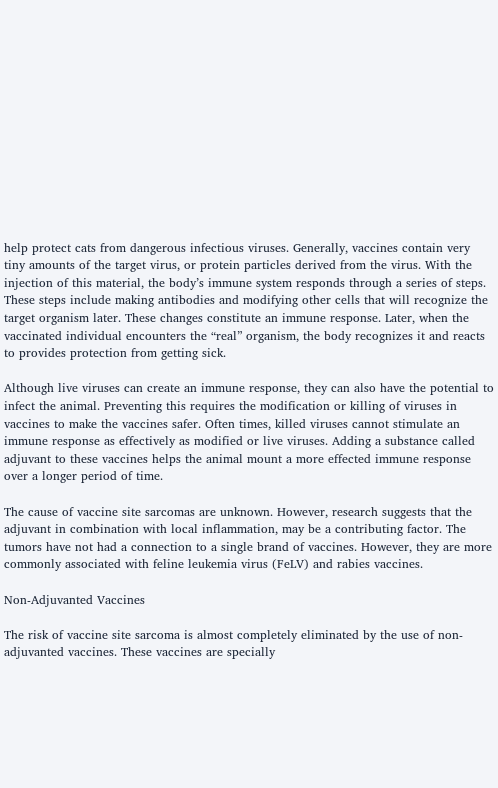help protect cats from dangerous infectious viruses. Generally, vaccines contain very tiny amounts of the target virus, or protein particles derived from the virus. With the injection of this material, the body’s immune system responds through a series of steps. These steps include making antibodies and modifying other cells that will recognize the target organism later. These changes constitute an immune response. Later, when the vaccinated individual encounters the “real” organism, the body recognizes it and reacts to provides protection from getting sick.

Although live viruses can create an immune response, they can also have the potential to infect the animal. Preventing this requires the modification or killing of viruses in vaccines to make the vaccines safer. Often times, killed viruses cannot stimulate an immune response as effectively as modified or live viruses. Adding a substance called adjuvant to these vaccines helps the animal mount a more effected immune response over a longer period of time.

The cause of vaccine site sarcomas are unknown. However, research suggests that the adjuvant in combination with local inflammation, may be a contributing factor. The tumors have not had a connection to a single brand of vaccines. However, they are more commonly associated with feline leukemia virus (FeLV) and rabies vaccines.

Non-Adjuvanted Vaccines

The risk of vaccine site sarcoma is almost completely eliminated by the use of non-adjuvanted vaccines. These vaccines are specially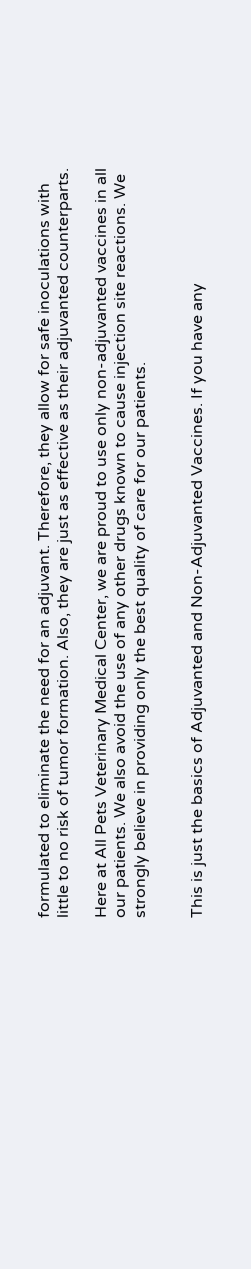formulated to eliminate the need for an adjuvant. Therefore, they allow for safe inoculations with little to no risk of tumor formation. Also, they are just as effective as their adjuvanted counterparts.

Here at All Pets Veterinary Medical Center, we are proud to use only non-adjuvanted vaccines in all our patients. We also avoid the use of any other drugs known to cause injection site reactions. We strongly believe in providing only the best quality of care for our patients.


This is just the basics of Adjuvanted and Non-Adjuvanted Vaccines. If you have any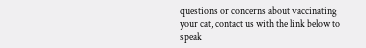questions or concerns about vaccinating your cat, contact us with the link below to speak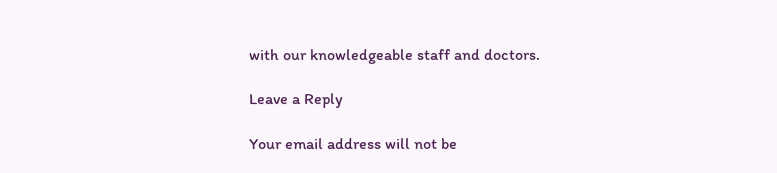with our knowledgeable staff and doctors.

Leave a Reply

Your email address will not be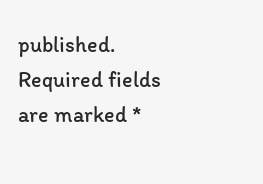published. Required fields are marked *